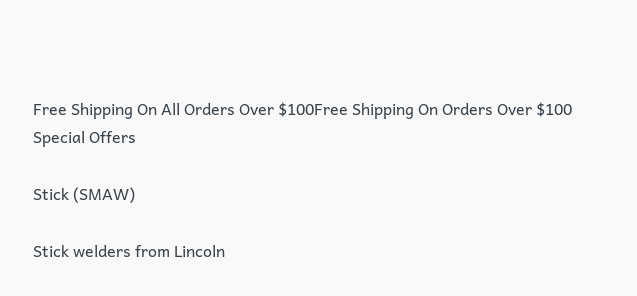Free Shipping On All Orders Over $100Free Shipping On Orders Over $100
Special Offers

Stick (SMAW)

Stick welders from Lincoln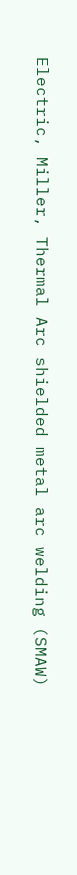Electric, Miller, Thermal Arc shielded metal arc welding (SMAW)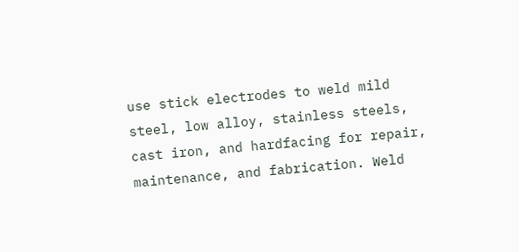use stick electrodes to weld mild steel, low alloy, stainless steels, cast iron, and hardfacing for repair, maintenance, and fabrication. Weld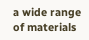a wide range of materials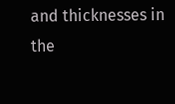and thicknesses in the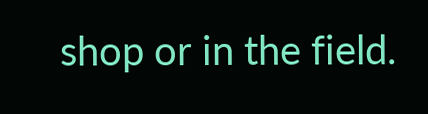shop or in the field.